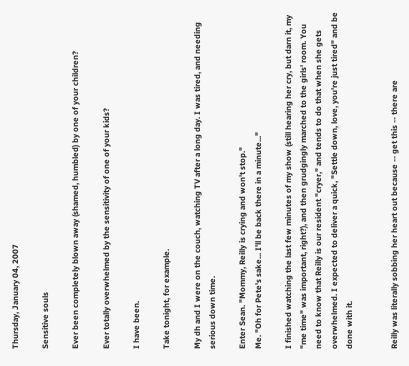Thursday, January 04, 2007

Sensitive souls

Ever been completely blown away (shamed, humbled) by one of your children?

Ever totally overwhelmed by the sensitivity of one of your kids?

I have been.

Take tonight, for example.

My dh and I were on the couch, watching TV after a long day. I was tired, and needing serious down time.

Enter Sean. "Mommy, Reilly is crying and won't stop."
Me. "Oh for Pete's sake... I'll be back there in a minute..."

I finished watching the last few minutes of my show (still hearing her cry, but darn it, my "me time" was important, right?), and then grudgingly marched to the girls' room. You need to know that Reilly is our resident "cryer," and tends to do that when she gets overwhelmed. I expected to deliver a quick, "Settle down, love, you're just tired" and be done with it.


Reilly was literally sobbing her heart out because -- get this -- there are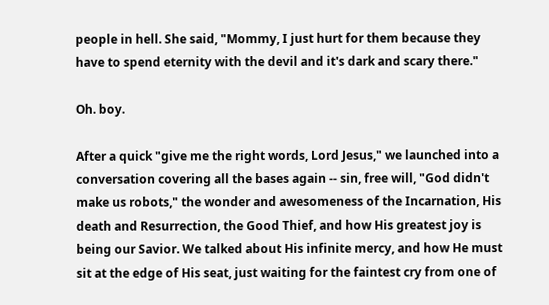people in hell. She said, "Mommy, I just hurt for them because they have to spend eternity with the devil and it's dark and scary there."

Oh. boy.

After a quick "give me the right words, Lord Jesus," we launched into a conversation covering all the bases again -- sin, free will, "God didn't make us robots," the wonder and awesomeness of the Incarnation, His death and Resurrection, the Good Thief, and how His greatest joy is being our Savior. We talked about His infinite mercy, and how He must sit at the edge of His seat, just waiting for the faintest cry from one of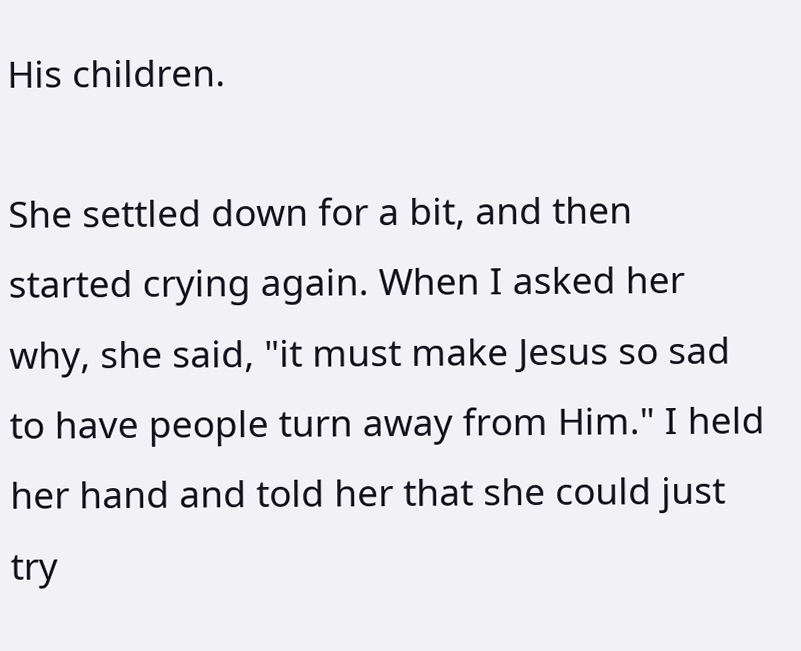His children.

She settled down for a bit, and then started crying again. When I asked her why, she said, "it must make Jesus so sad to have people turn away from Him." I held her hand and told her that she could just try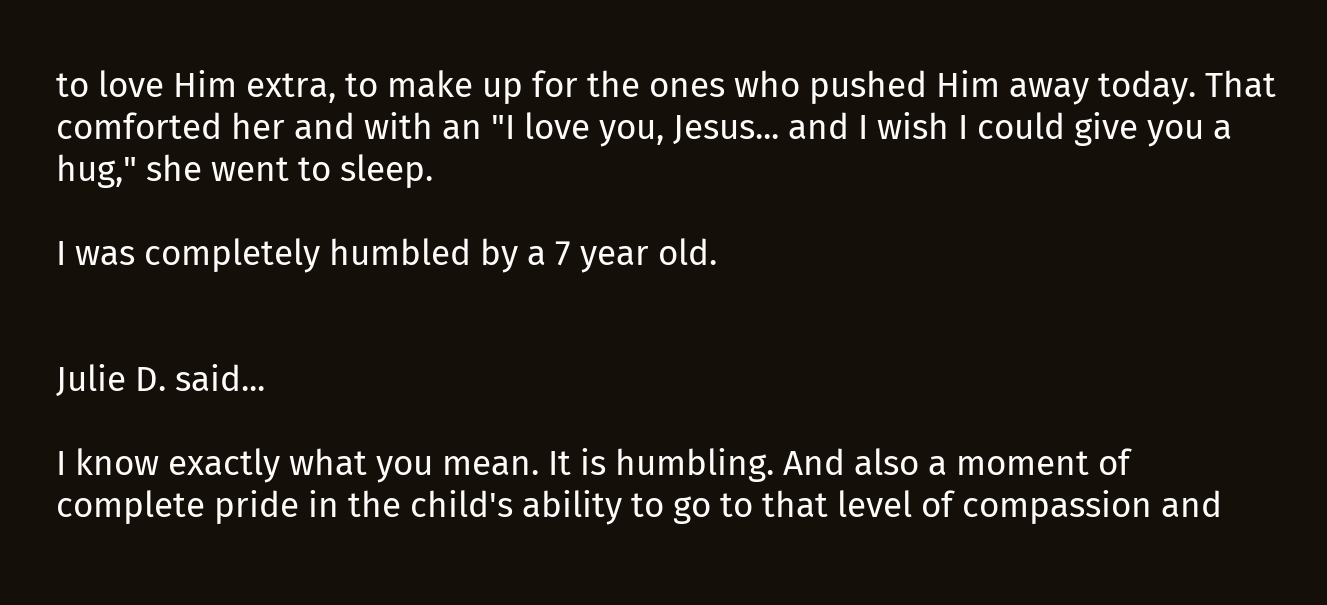to love Him extra, to make up for the ones who pushed Him away today. That comforted her and with an "I love you, Jesus... and I wish I could give you a hug," she went to sleep.

I was completely humbled by a 7 year old.


Julie D. said...

I know exactly what you mean. It is humbling. And also a moment of complete pride in the child's ability to go to that level of compassion and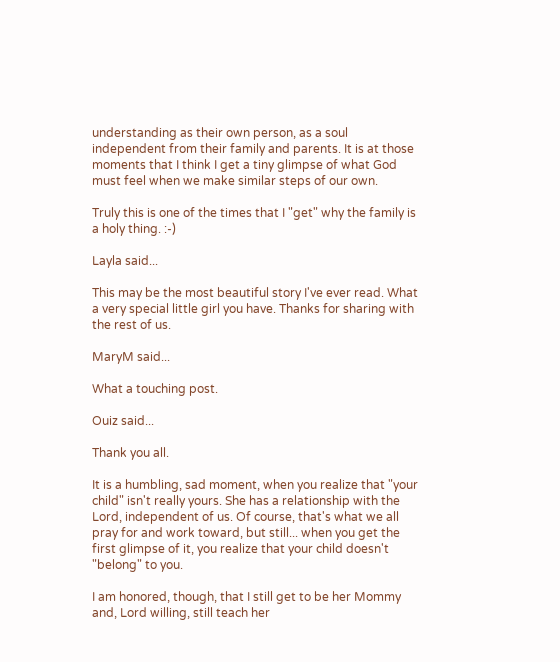understanding as their own person, as a soul independent from their family and parents. It is at those moments that I think I get a tiny glimpse of what God must feel when we make similar steps of our own.

Truly this is one of the times that I "get" why the family is a holy thing. :-)

Layla said...

This may be the most beautiful story I've ever read. What a very special little girl you have. Thanks for sharing with the rest of us.

MaryM said...

What a touching post.

Ouiz said...

Thank you all.

It is a humbling, sad moment, when you realize that "your child" isn't really yours. She has a relationship with the Lord, independent of us. Of course, that's what we all pray for and work toward, but still... when you get the first glimpse of it, you realize that your child doesn't "belong" to you.

I am honored, though, that I still get to be her Mommy and, Lord willing, still teach her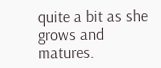quite a bit as she grows and matures.